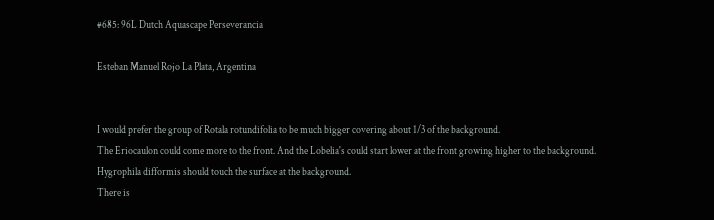#685: 96L Dutch Aquascape Perseverancia

Esteban Manuel Rojo La Plata, Argentina


I would prefer the group of Rotala rotundifolia to be much bigger covering about 1/3 of the background.
The Eriocaulon could come more to the front. And the Lobelia's could start lower at the front growing higher to the background.
Hygrophila difformis should touch the surface at the background.
There is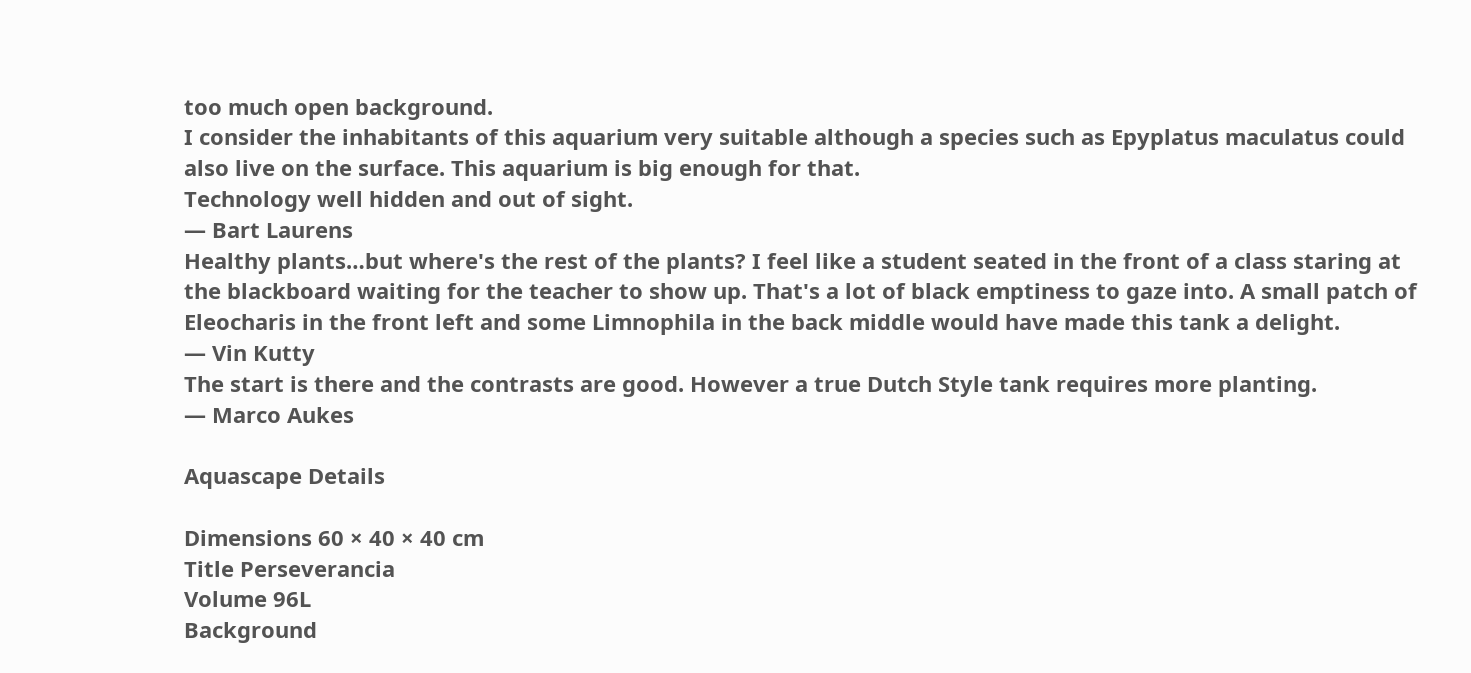too much open background.
I consider the inhabitants of this aquarium very suitable although a species such as Epyplatus maculatus could also live on the surface. This aquarium is big enough for that.
Technology well hidden and out of sight.
— Bart Laurens
Healthy plants…but where's the rest of the plants? I feel like a student seated in the front of a class staring at the blackboard waiting for the teacher to show up. That's a lot of black emptiness to gaze into. A small patch of Eleocharis in the front left and some Limnophila in the back middle would have made this tank a delight.
— Vin Kutty
The start is there and the contrasts are good. However a true Dutch Style tank requires more planting.
— Marco Aukes

Aquascape Details

Dimensions 60 × 40 × 40 cm
Title Perseverancia
Volume 96L
Background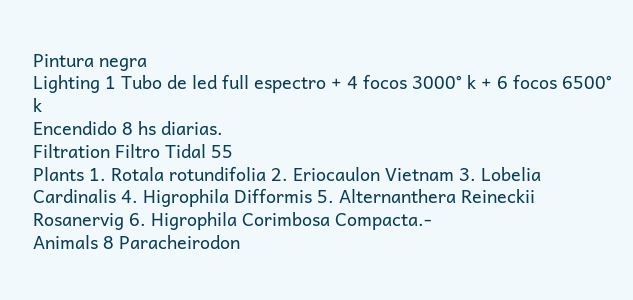Pintura negra
Lighting 1 Tubo de led full espectro + 4 focos 3000° k + 6 focos 6500° k
Encendido 8 hs diarias.
Filtration Filtro Tidal 55
Plants 1. Rotala rotundifolia 2. Eriocaulon Vietnam 3. Lobelia Cardinalis 4. Higrophila Difformis 5. Alternanthera Reineckii Rosanervig 6. Higrophila Corimbosa Compacta.-
Animals 8 Paracheirodon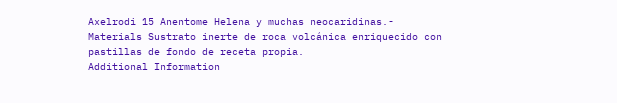Axelrodi 15 Anentome Helena y muchas neocaridinas.-
Materials Sustrato inerte de roca volcánica enriquecido con pastillas de fondo de receta propia.
Additional Information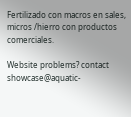Fertilizado con macros en sales, micros /hierro con productos comerciales.

Website problems? contact showcase@aquatic-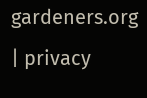gardeners.org | privacy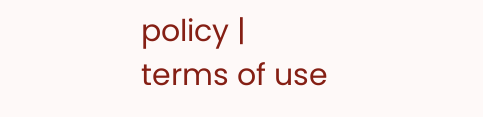policy | terms of use